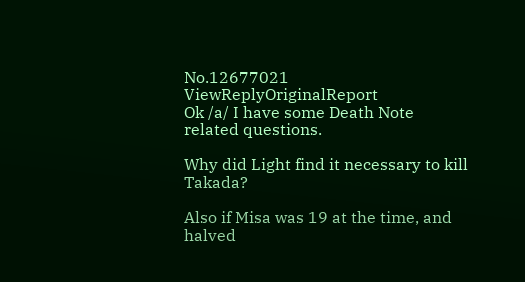No.12677021 ViewReplyOriginalReport
Ok /a/ I have some Death Note related questions.

Why did Light find it necessary to kill Takada?

Also if Misa was 19 at the time, and halved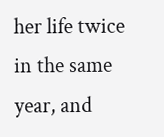her life twice in the same year, and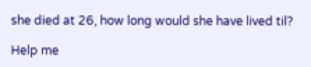she died at 26, how long would she have lived til?

Help me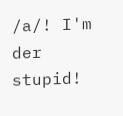/a/! I'm der stupid!